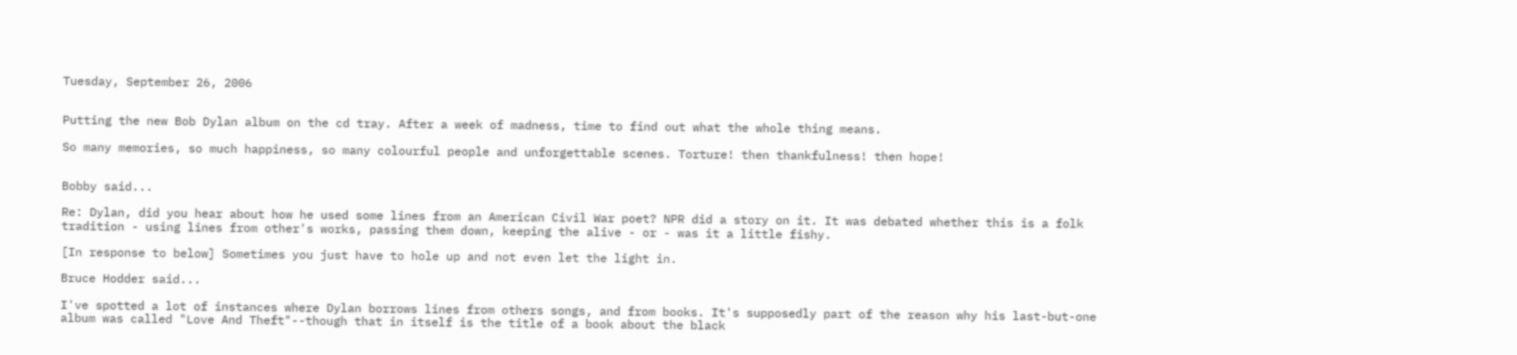Tuesday, September 26, 2006


Putting the new Bob Dylan album on the cd tray. After a week of madness, time to find out what the whole thing means.

So many memories, so much happiness, so many colourful people and unforgettable scenes. Torture! then thankfulness! then hope!


Bobby said...

Re: Dylan, did you hear about how he used some lines from an American Civil War poet? NPR did a story on it. It was debated whether this is a folk tradition - using lines from other's works, passing them down, keeping the alive - or - was it a little fishy.

[In response to below] Sometimes you just have to hole up and not even let the light in.

Bruce Hodder said...

I've spotted a lot of instances where Dylan borrows lines from others songs, and from books. It's supposedly part of the reason why his last-but-one album was called "Love And Theft"--though that in itself is the title of a book about the black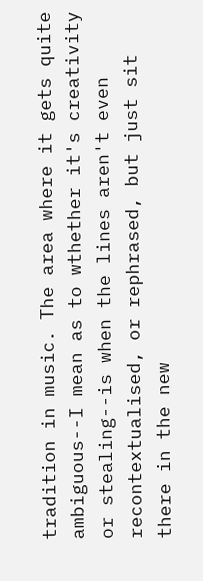tradition in music. The area where it gets quite ambiguous--I mean as to wthether it's creativity or stealing--is when the lines aren't even recontextualised, or rephrased, but just sit there in the new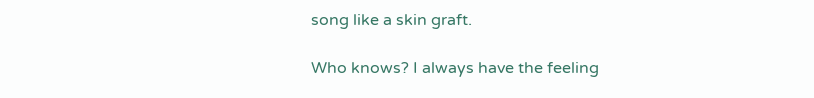song like a skin graft.

Who knows? I always have the feeling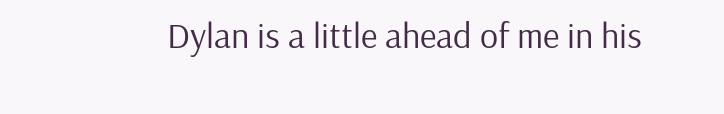Dylan is a little ahead of me in his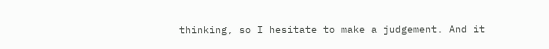thinking, so I hesitate to make a judgement. And it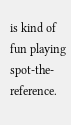is kind of fun playing spot-the-reference.